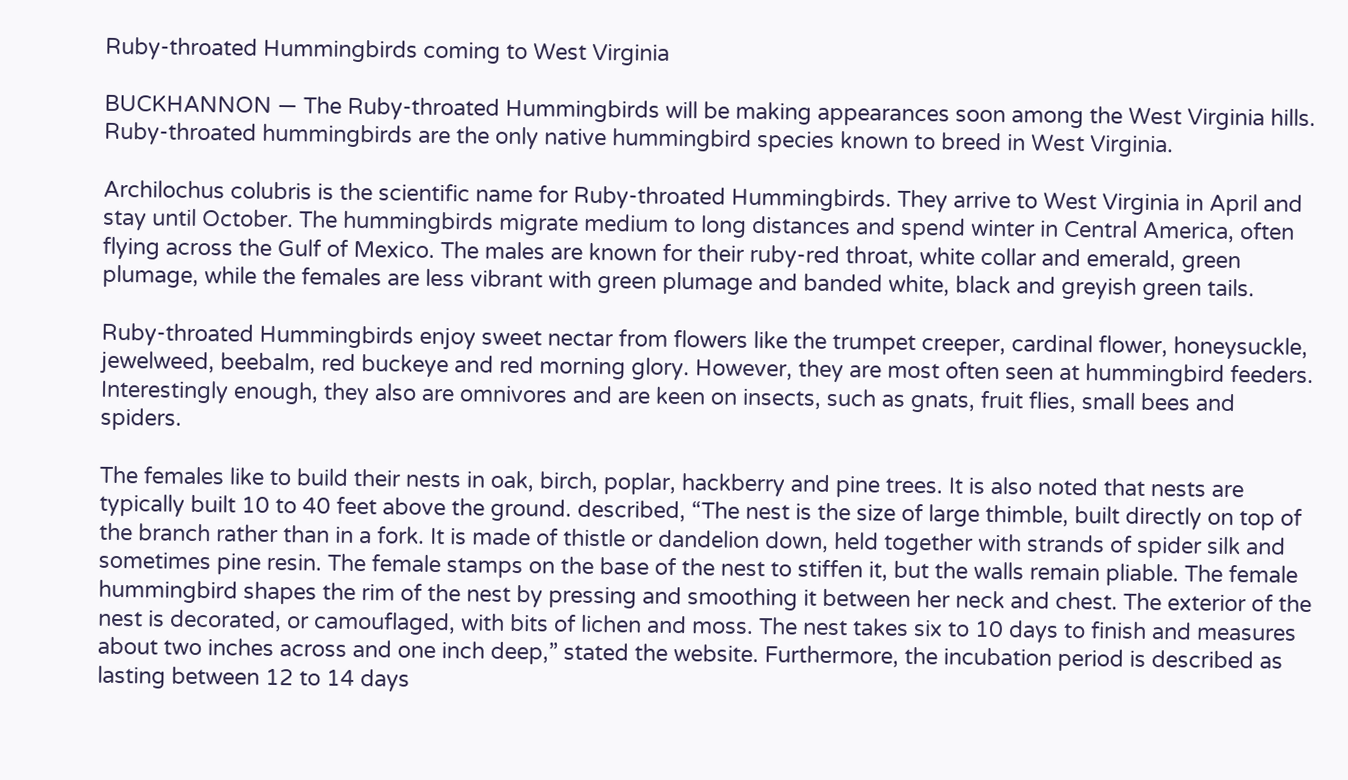Ruby-throated Hummingbirds coming to West Virginia

BUCKHANNON — The Ruby-throated Hummingbirds will be making appearances soon among the West Virginia hills. Ruby-throated hummingbirds are the only native hummingbird species known to breed in West Virginia.

Archilochus colubris is the scientific name for Ruby-throated Hummingbirds. They arrive to West Virginia in April and stay until October. The hummingbirds migrate medium to long distances and spend winter in Central America, often flying across the Gulf of Mexico. The males are known for their ruby-red throat, white collar and emerald, green plumage, while the females are less vibrant with green plumage and banded white, black and greyish green tails.

Ruby-throated Hummingbirds enjoy sweet nectar from flowers like the trumpet creeper, cardinal flower, honeysuckle, jewelweed, beebalm, red buckeye and red morning glory. However, they are most often seen at hummingbird feeders. Interestingly enough, they also are omnivores and are keen on insects, such as gnats, fruit flies, small bees and spiders.

The females like to build their nests in oak, birch, poplar, hackberry and pine trees. It is also noted that nests are typically built 10 to 40 feet above the ground. described, “The nest is the size of large thimble, built directly on top of the branch rather than in a fork. It is made of thistle or dandelion down, held together with strands of spider silk and sometimes pine resin. The female stamps on the base of the nest to stiffen it, but the walls remain pliable. The female hummingbird shapes the rim of the nest by pressing and smoothing it between her neck and chest. The exterior of the nest is decorated, or camouflaged, with bits of lichen and moss. The nest takes six to 10 days to finish and measures about two inches across and one inch deep,” stated the website. Furthermore, the incubation period is described as lasting between 12 to 14 days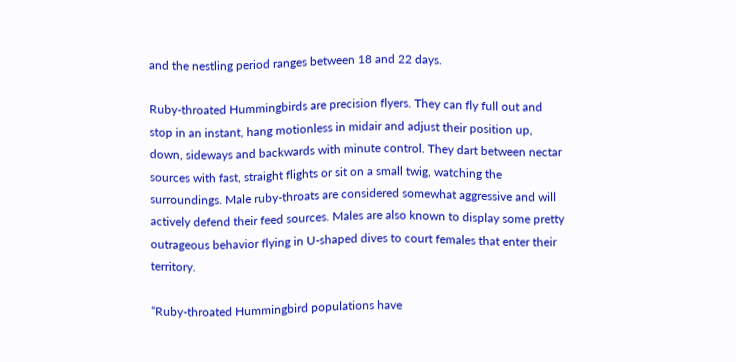and the nestling period ranges between 18 and 22 days.

Ruby-throated Hummingbirds are precision flyers. They can fly full out and stop in an instant, hang motionless in midair and adjust their position up, down, sideways and backwards with minute control. They dart between nectar sources with fast, straight flights or sit on a small twig, watching the surroundings. Male ruby-throats are considered somewhat aggressive and will actively defend their feed sources. Males are also known to display some pretty outrageous behavior flying in U-shaped dives to court females that enter their territory.

“Ruby-throated Hummingbird populations have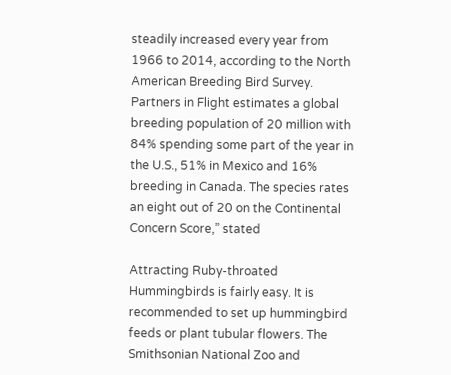steadily increased every year from 1966 to 2014, according to the North American Breeding Bird Survey. Partners in Flight estimates a global breeding population of 20 million with 84% spending some part of the year in the U.S., 51% in Mexico and 16% breeding in Canada. The species rates an eight out of 20 on the Continental Concern Score,” stated

Attracting Ruby-throated Hummingbirds is fairly easy. It is recommended to set up hummingbird feeds or plant tubular flowers. The Smithsonian National Zoo and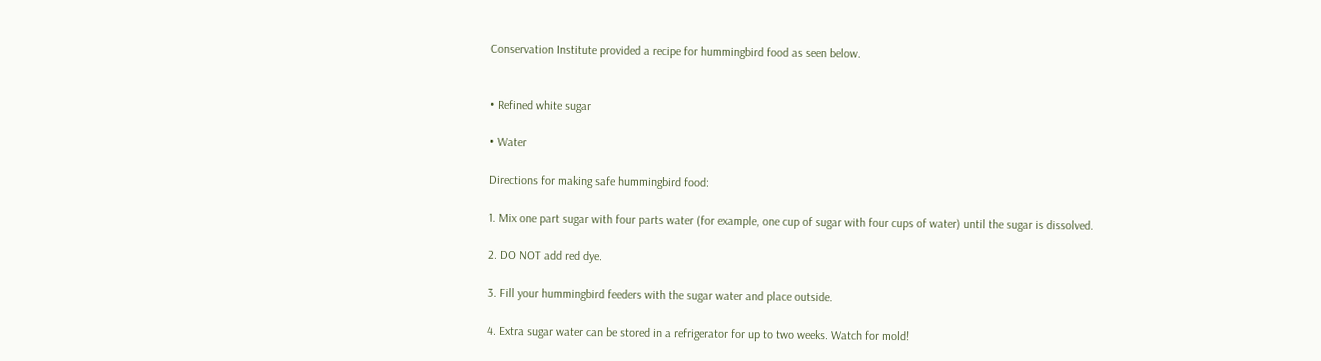Conservation Institute provided a recipe for hummingbird food as seen below.


• Refined white sugar

• Water

Directions for making safe hummingbird food:

1. Mix one part sugar with four parts water (for example, one cup of sugar with four cups of water) until the sugar is dissolved.

2. DO NOT add red dye.

3. Fill your hummingbird feeders with the sugar water and place outside.

4. Extra sugar water can be stored in a refrigerator for up to two weeks. Watch for mold!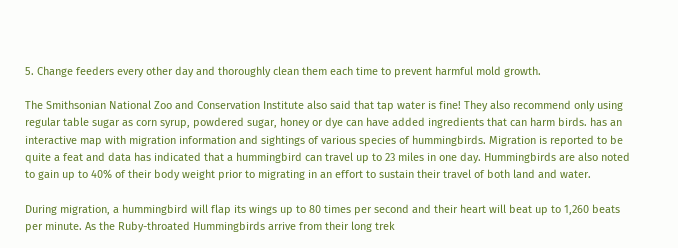5. Change feeders every other day and thoroughly clean them each time to prevent harmful mold growth.

The Smithsonian National Zoo and Conservation Institute also said that tap water is fine! They also recommend only using regular table sugar as corn syrup, powdered sugar, honey or dye can have added ingredients that can harm birds. has an interactive map with migration information and sightings of various species of hummingbirds. Migration is reported to be quite a feat and data has indicated that a hummingbird can travel up to 23 miles in one day. Hummingbirds are also noted to gain up to 40% of their body weight prior to migrating in an effort to sustain their travel of both land and water.

During migration, a hummingbird will flap its wings up to 80 times per second and their heart will beat up to 1,260 beats per minute. As the Ruby-throated Hummingbirds arrive from their long trek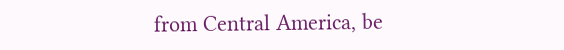from Central America, be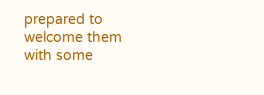prepared to welcome them with some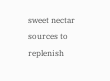sweet nectar sources to replenish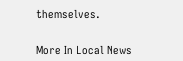themselves.


More In Local News